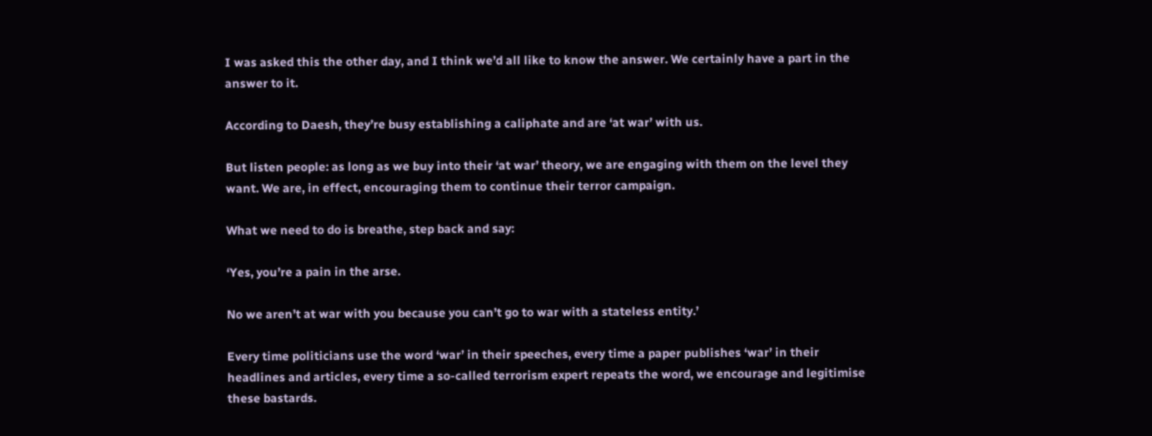I was asked this the other day, and I think we’d all like to know the answer. We certainly have a part in the answer to it.

According to Daesh, they’re busy establishing a caliphate and are ‘at war’ with us.

But listen people: as long as we buy into their ‘at war’ theory, we are engaging with them on the level they want. We are, in effect, encouraging them to continue their terror campaign.

What we need to do is breathe, step back and say:

‘Yes, you’re a pain in the arse.

No we aren’t at war with you because you can’t go to war with a stateless entity.’

Every time politicians use the word ‘war’ in their speeches, every time a paper publishes ‘war’ in their headlines and articles, every time a so-called terrorism expert repeats the word, we encourage and legitimise these bastards.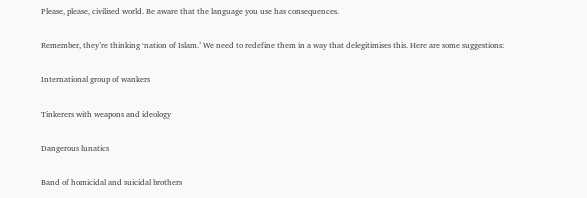Please, please, civilised world. Be aware that the language you use has consequences.

Remember, they’re thinking ‘nation of Islam.’ We need to redefine them in a way that delegitimises this. Here are some suggestions:

International group of wankers

Tinkerers with weapons and ideology

Dangerous lunatics

Band of homicidal and suicidal brothers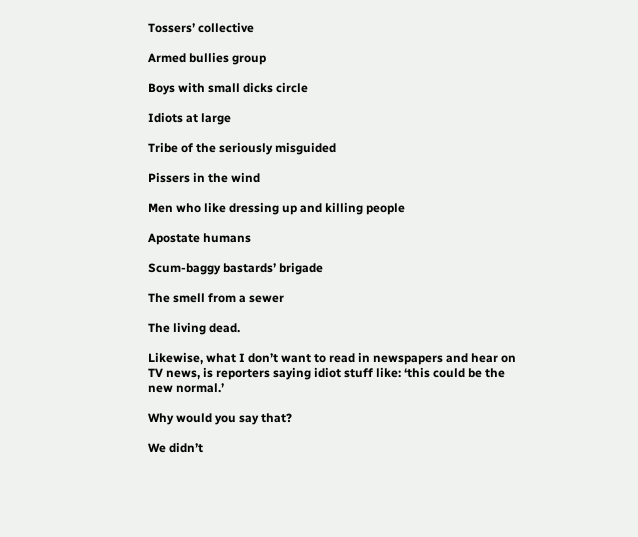Tossers’ collective

Armed bullies group

Boys with small dicks circle

Idiots at large

Tribe of the seriously misguided

Pissers in the wind

Men who like dressing up and killing people

Apostate humans

Scum-baggy bastards’ brigade

The smell from a sewer

The living dead.

Likewise, what I don’t want to read in newspapers and hear on TV news, is reporters saying idiot stuff like: ‘this could be the new normal.’

Why would you say that?

We didn’t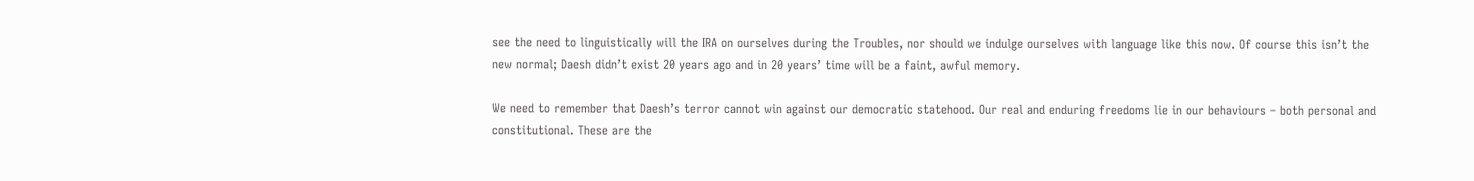see the need to linguistically will the IRA on ourselves during the Troubles, nor should we indulge ourselves with language like this now. Of course this isn’t the new normal; Daesh didn’t exist 20 years ago and in 20 years’ time will be a faint, awful memory.

We need to remember that Daesh’s terror cannot win against our democratic statehood. Our real and enduring freedoms lie in our behaviours – both personal and constitutional. These are the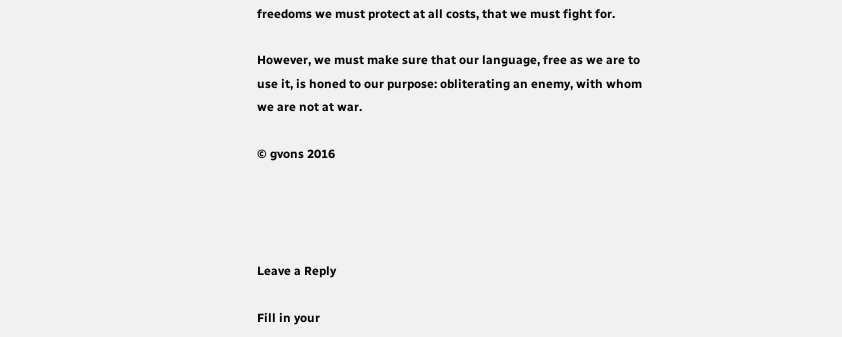freedoms we must protect at all costs, that we must fight for.

However, we must make sure that our language, free as we are to use it, is honed to our purpose: obliterating an enemy, with whom we are not at war.

© gvons 2016




Leave a Reply

Fill in your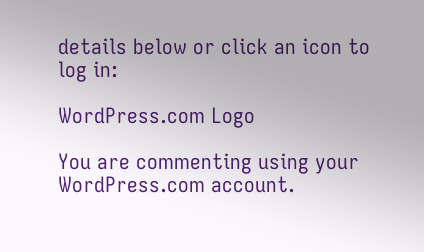details below or click an icon to log in:

WordPress.com Logo

You are commenting using your WordPress.com account.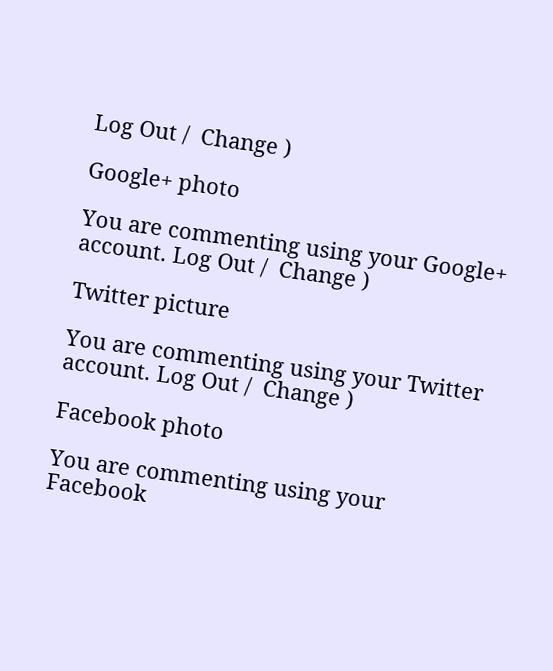Log Out /  Change )

Google+ photo

You are commenting using your Google+ account. Log Out /  Change )

Twitter picture

You are commenting using your Twitter account. Log Out /  Change )

Facebook photo

You are commenting using your Facebook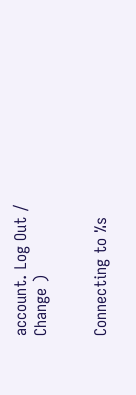account. Log Out /  Change )


Connecting to %s